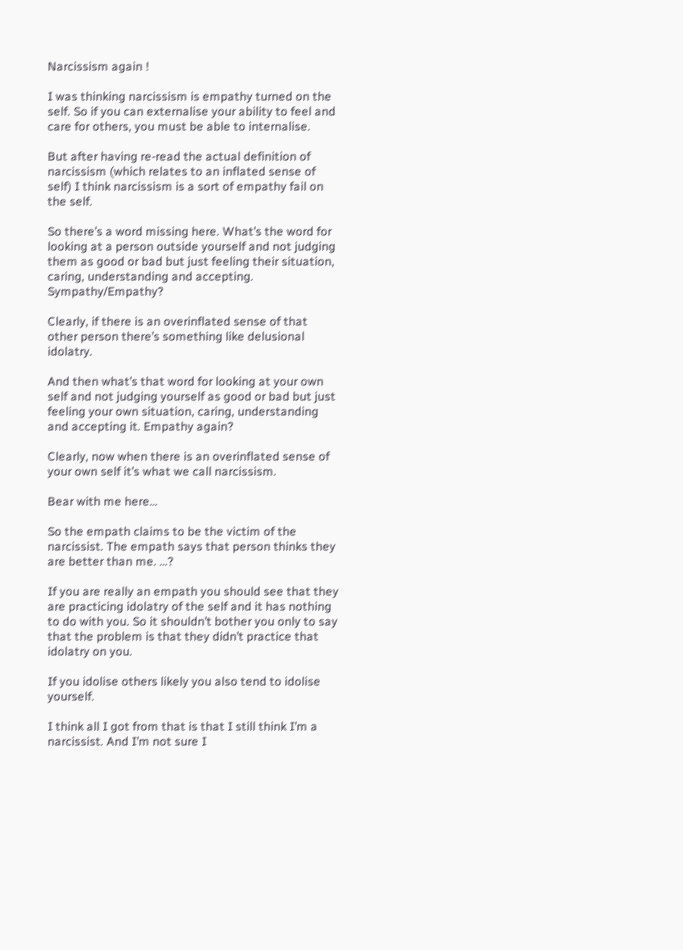Narcissism again !

I was thinking narcissism is empathy turned on the self. So if you can externalise your ability to feel and care for others, you must be able to internalise.

But after having re-read the actual definition of narcissism (which relates to an inflated sense of self) I think narcissism is a sort of empathy fail on the self.

So there’s a word missing here. What’s the word for looking at a person outside yourself and not judging them as good or bad but just feeling their situation, caring, understanding and accepting. Sympathy/Empathy?

Clearly, if there is an overinflated sense of that other person there’s something like delusional idolatry.

And then what’s that word for looking at your own self and not judging yourself as good or bad but just feeling your own situation, caring, understanding and accepting it. Empathy again?

Clearly, now when there is an overinflated sense of your own self it’s what we call narcissism.

Bear with me here…

So the empath claims to be the victim of the narcissist. The empath says that person thinks they are better than me. …?

If you are really an empath you should see that they are practicing idolatry of the self and it has nothing to do with you. So it shouldn’t bother you only to say that the problem is that they didn’t practice that idolatry on you.

If you idolise others likely you also tend to idolise yourself.

I think all I got from that is that I still think I’m a narcissist. And I’m not sure I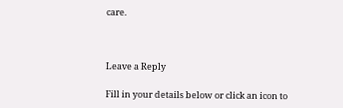care.



Leave a Reply

Fill in your details below or click an icon to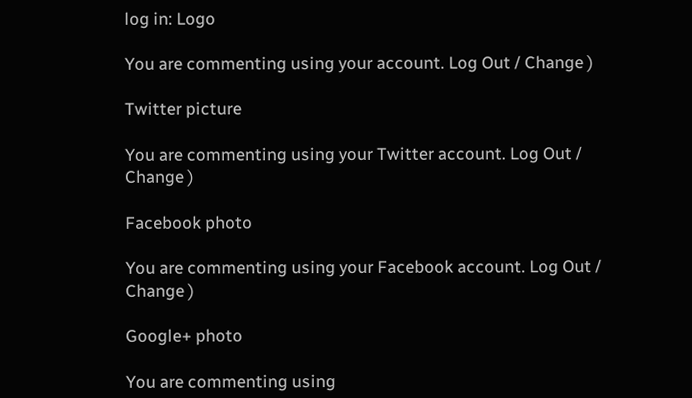log in: Logo

You are commenting using your account. Log Out / Change )

Twitter picture

You are commenting using your Twitter account. Log Out / Change )

Facebook photo

You are commenting using your Facebook account. Log Out / Change )

Google+ photo

You are commenting using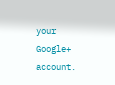your Google+ account.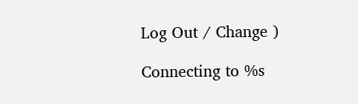Log Out / Change )

Connecting to %s